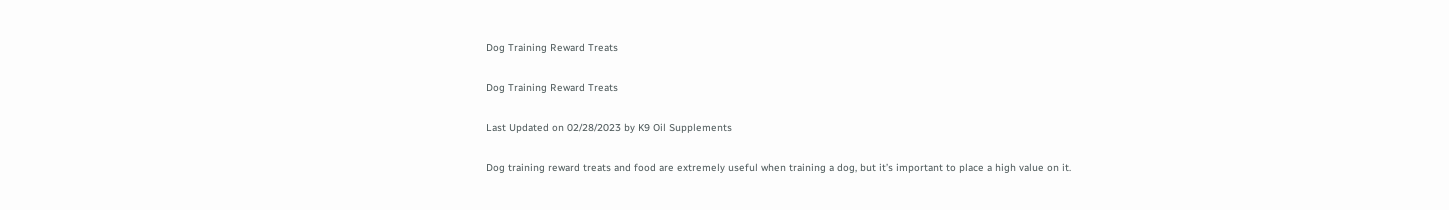Dog Training Reward Treats

Dog Training Reward Treats

Last Updated on 02/28/2023 by K9 Oil Supplements

Dog training reward treats and food are extremely useful when training a dog, but it’s important to place a high value on it.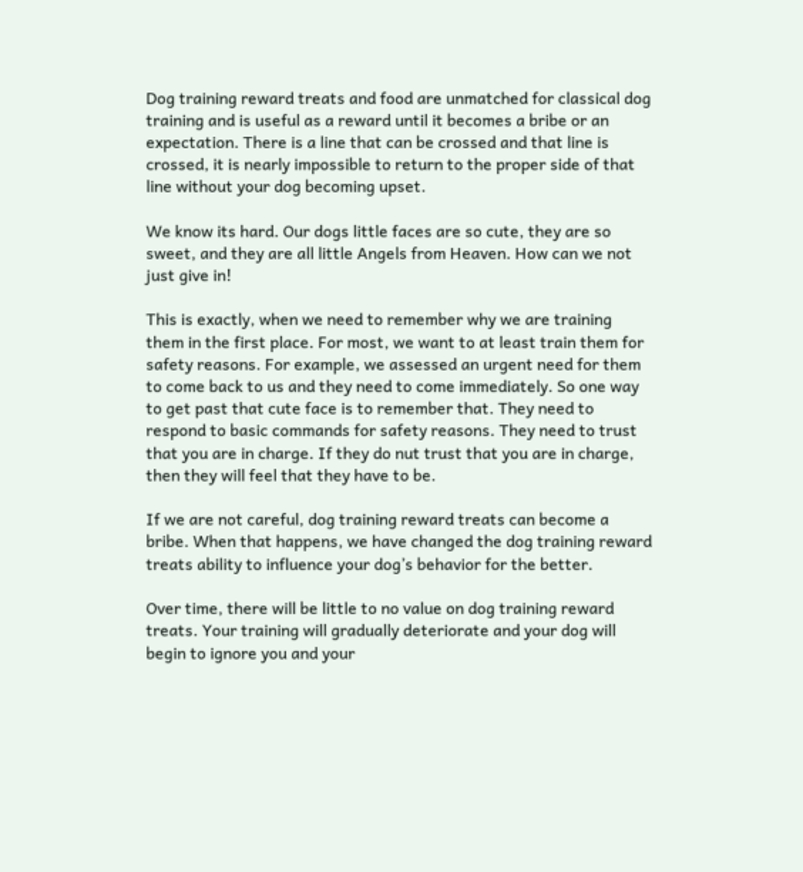Dog training reward treats and food are unmatched for classical dog training and is useful as a reward until it becomes a bribe or an expectation. There is a line that can be crossed and that line is crossed, it is nearly impossible to return to the proper side of that line without your dog becoming upset.

We know its hard. Our dogs little faces are so cute, they are so sweet, and they are all little Angels from Heaven. How can we not just give in!

This is exactly, when we need to remember why we are training them in the first place. For most, we want to at least train them for safety reasons. For example, we assessed an urgent need for them to come back to us and they need to come immediately. So one way to get past that cute face is to remember that. They need to respond to basic commands for safety reasons. They need to trust that you are in charge. If they do nut trust that you are in charge, then they will feel that they have to be.

If we are not careful, dog training reward treats can become a bribe. When that happens, we have changed the dog training reward treats ability to influence your dog’s behavior for the better.

Over time, there will be little to no value on dog training reward treats. Your training will gradually deteriorate and your dog will begin to ignore you and your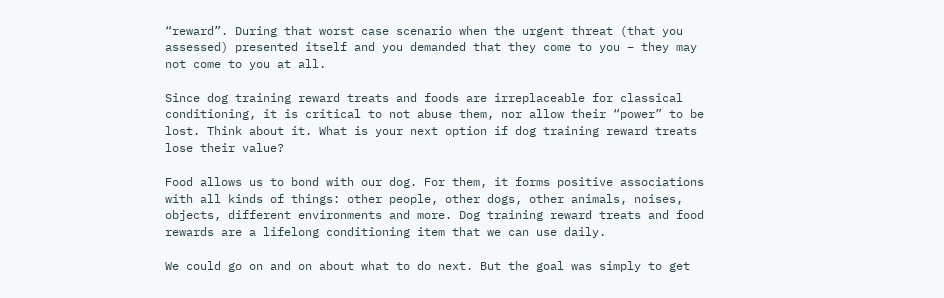“reward”. During that worst case scenario when the urgent threat (that you assessed) presented itself and you demanded that they come to you – they may not come to you at all.

Since dog training reward treats and foods are irreplaceable for classical conditioning, it is critical to not abuse them, nor allow their “power” to be lost. Think about it. What is your next option if dog training reward treats lose their value?

Food allows us to bond with our dog. For them, it forms positive associations with all kinds of things: other people, other dogs, other animals, noises, objects, different environments and more. Dog training reward treats and food rewards are a lifelong conditioning item that we can use daily.

We could go on and on about what to do next. But the goal was simply to get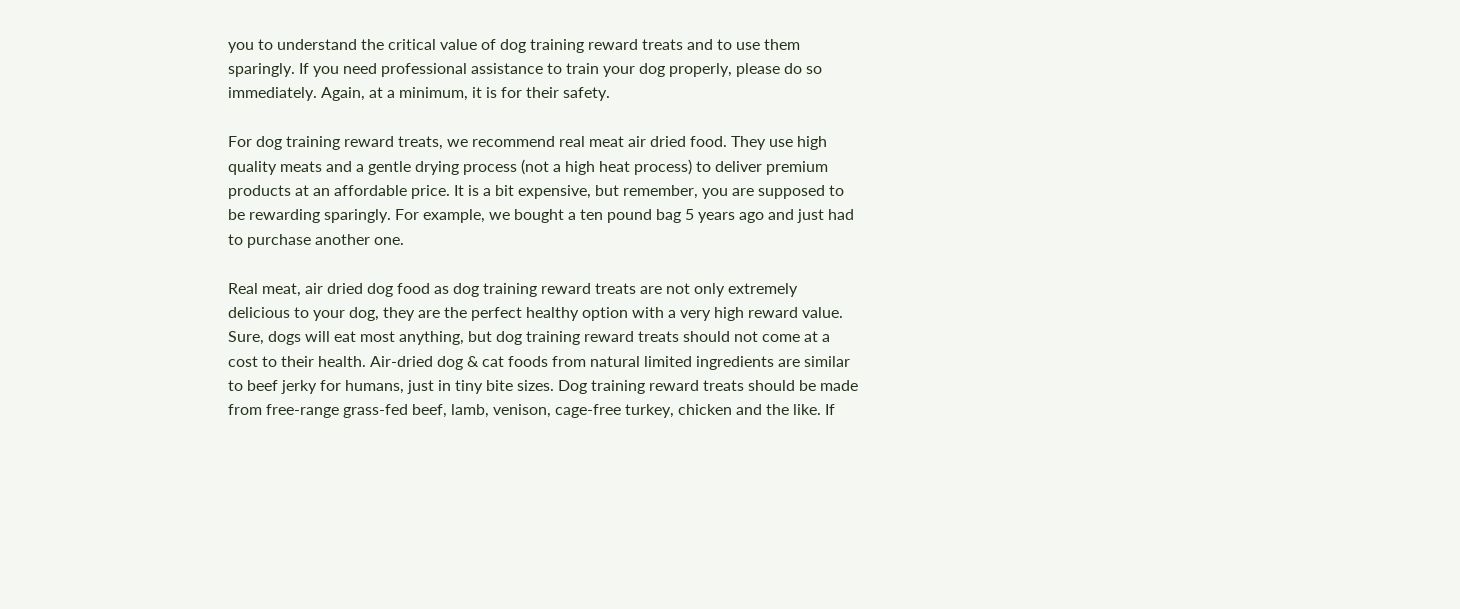you to understand the critical value of dog training reward treats and to use them sparingly. If you need professional assistance to train your dog properly, please do so immediately. Again, at a minimum, it is for their safety.

For dog training reward treats, we recommend real meat air dried food. They use high quality meats and a gentle drying process (not a high heat process) to deliver premium products at an affordable price. It is a bit expensive, but remember, you are supposed to be rewarding sparingly. For example, we bought a ten pound bag 5 years ago and just had to purchase another one.

Real meat, air dried dog food as dog training reward treats are not only extremely delicious to your dog, they are the perfect healthy option with a very high reward value. Sure, dogs will eat most anything, but dog training reward treats should not come at a cost to their health. Air-dried dog & cat foods from natural limited ingredients are similar to beef jerky for humans, just in tiny bite sizes. Dog training reward treats should be made from free-range grass-fed beef, lamb, venison, cage-free turkey, chicken and the like. If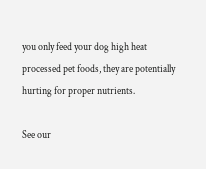you only feed your dog high heat processed pet foods, they are potentially hurting for proper nutrients.

See our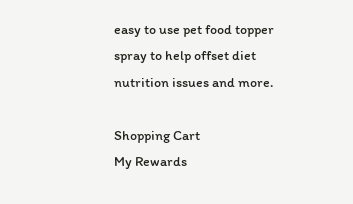easy to use pet food topper spray to help offset diet nutrition issues and more.

Shopping Cart
My Rewards